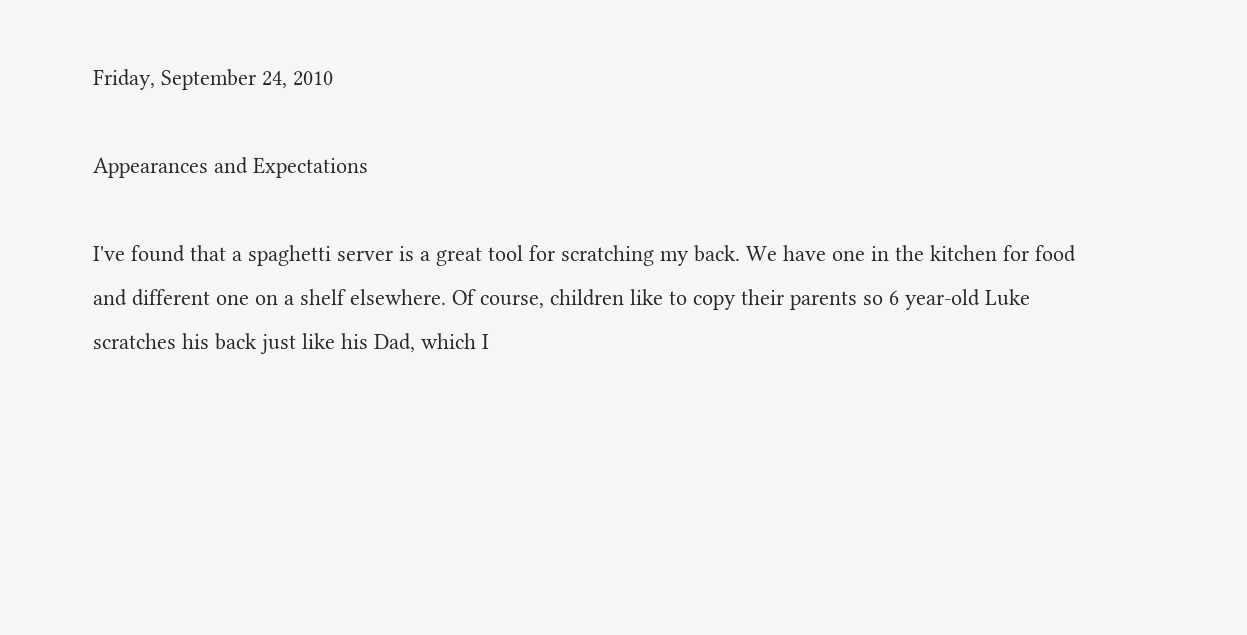Friday, September 24, 2010

Appearances and Expectations

I've found that a spaghetti server is a great tool for scratching my back. We have one in the kitchen for food and different one on a shelf elsewhere. Of course, children like to copy their parents so 6 year-old Luke scratches his back just like his Dad, which I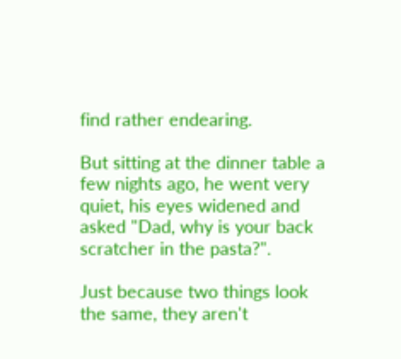find rather endearing.

But sitting at the dinner table a few nights ago, he went very quiet, his eyes widened and asked "Dad, why is your back scratcher in the pasta?".

Just because two things look the same, they aren't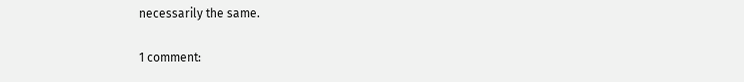necessarily the same.

1 comment: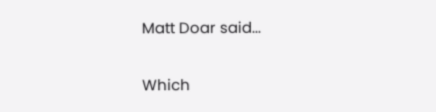Matt Doar said...

Which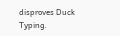disproves Duck Typing.